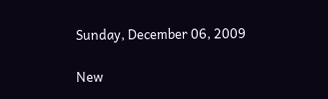Sunday, December 06, 2009

New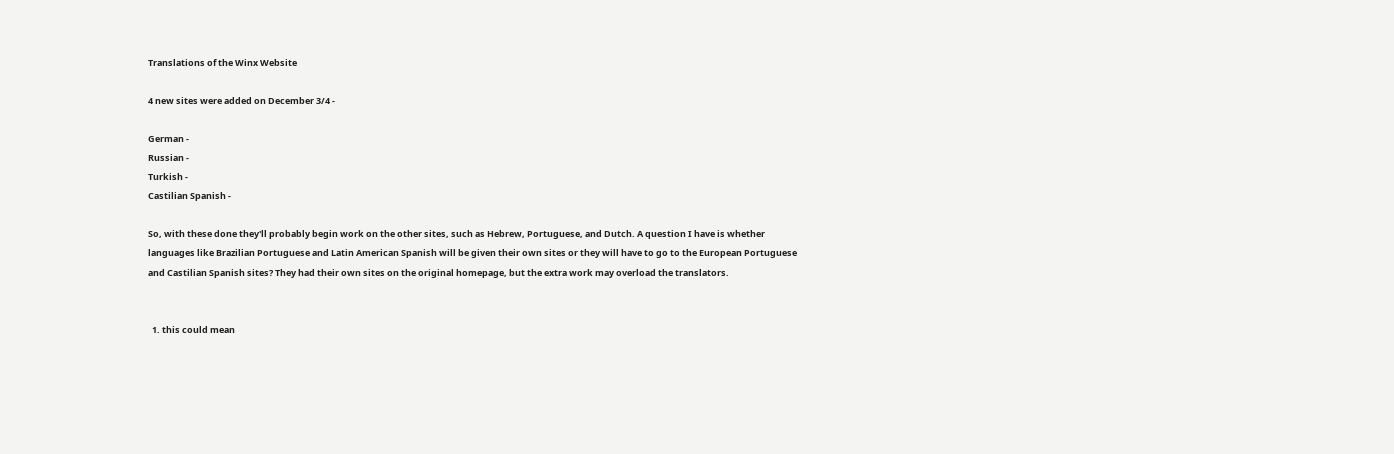Translations of the Winx Website

4 new sites were added on December 3/4 -

German -
Russian -
Turkish -
Castilian Spanish -

So, with these done they'll probably begin work on the other sites, such as Hebrew, Portuguese, and Dutch. A question I have is whether languages like Brazilian Portuguese and Latin American Spanish will be given their own sites or they will have to go to the European Portuguese and Castilian Spanish sites? They had their own sites on the original homepage, but the extra work may overload the translators.


  1. this could mean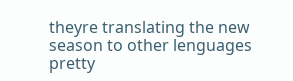theyre translating the new season to other lenguages pretty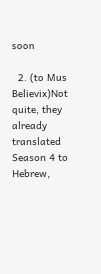soon

  2. (to Mus Believix)Not quite, they already translated Season 4 to Hebrew,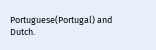Portuguese(Portugal) and Dutch.